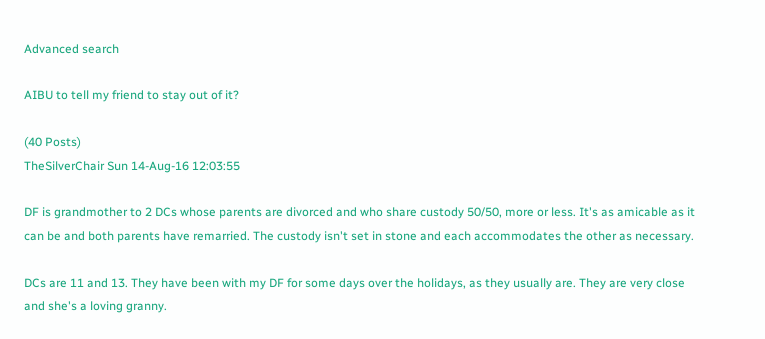Advanced search

AIBU to tell my friend to stay out of it?

(40 Posts)
TheSilverChair Sun 14-Aug-16 12:03:55

DF is grandmother to 2 DCs whose parents are divorced and who share custody 50/50, more or less. It's as amicable as it can be and both parents have remarried. The custody isn't set in stone and each accommodates the other as necessary.

DCs are 11 and 13. They have been with my DF for some days over the holidays, as they usually are. They are very close and she's a loving granny.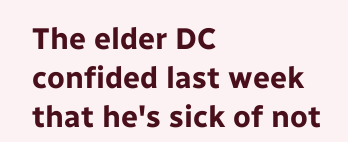The elder DC confided last week that he's sick of not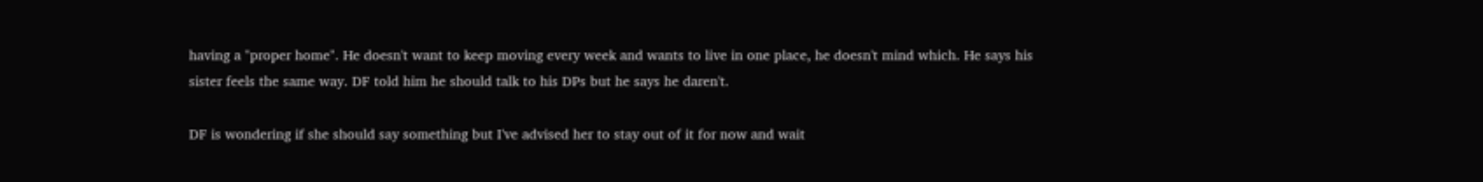having a "proper home". He doesn't want to keep moving every week and wants to live in one place, he doesn't mind which. He says his sister feels the same way. DF told him he should talk to his DPs but he says he daren't.

DF is wondering if she should say something but I've advised her to stay out of it for now and wait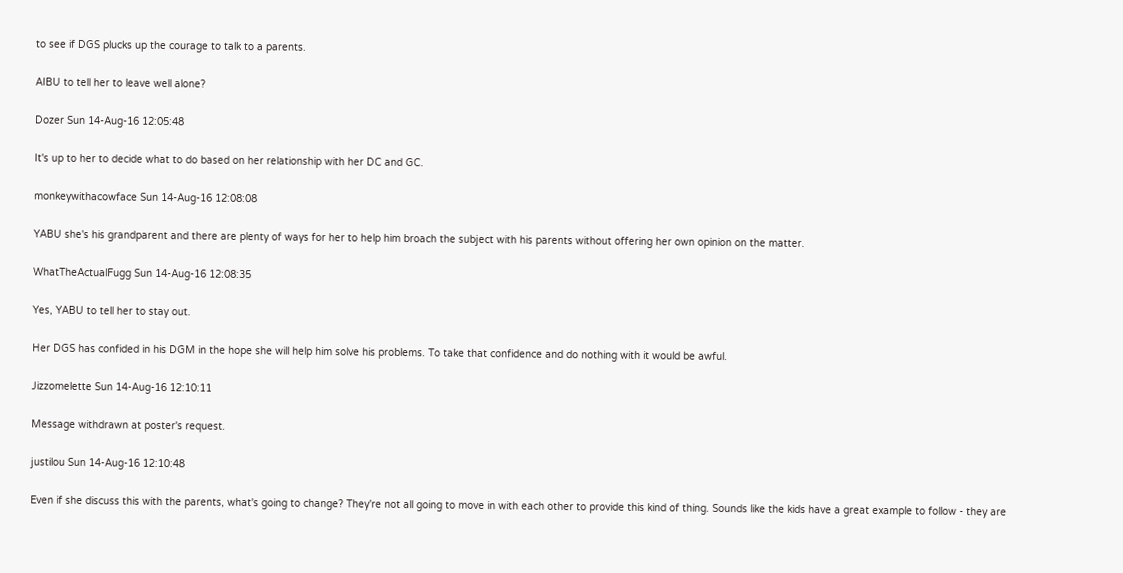to see if DGS plucks up the courage to talk to a parents.

AIBU to tell her to leave well alone?

Dozer Sun 14-Aug-16 12:05:48

It's up to her to decide what to do based on her relationship with her DC and GC.

monkeywithacowface Sun 14-Aug-16 12:08:08

YABU she's his grandparent and there are plenty of ways for her to help him broach the subject with his parents without offering her own opinion on the matter.

WhatTheActualFugg Sun 14-Aug-16 12:08:35

Yes, YABU to tell her to stay out.

Her DGS has confided in his DGM in the hope she will help him solve his problems. To take that confidence and do nothing with it would be awful.

Jizzomelette Sun 14-Aug-16 12:10:11

Message withdrawn at poster's request.

justilou Sun 14-Aug-16 12:10:48

Even if she discuss this with the parents, what's going to change? They're not all going to move in with each other to provide this kind of thing. Sounds like the kids have a great example to follow - they are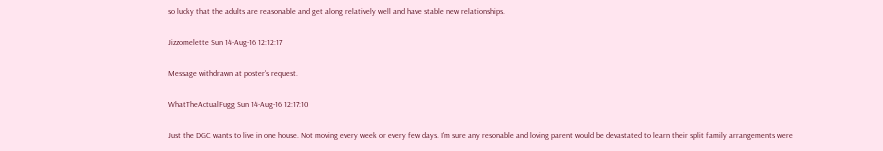so lucky that the adults are reasonable and get along relatively well and have stable new relationships.

Jizzomelette Sun 14-Aug-16 12:12:17

Message withdrawn at poster's request.

WhatTheActualFugg Sun 14-Aug-16 12:17:10

Just the DGC wants to live in one house. Not moving every week or every few days. I'm sure any resonable and loving parent would be devastated to learn their split family arrangements were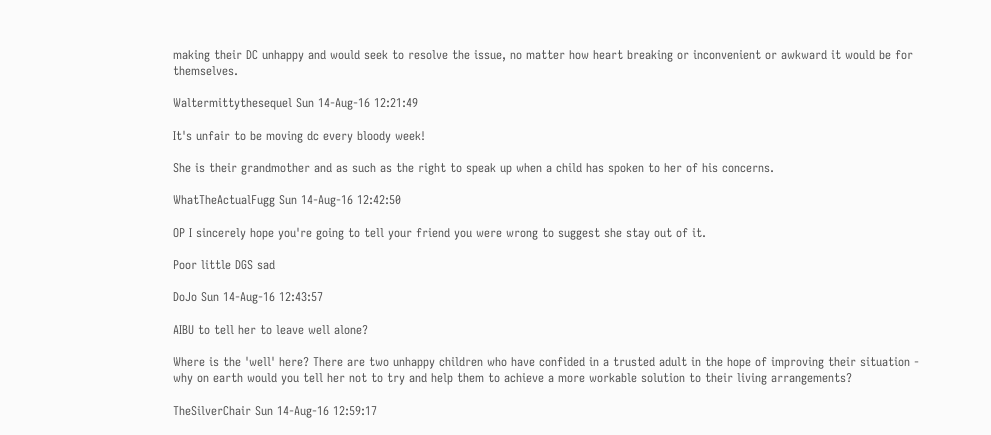making their DC unhappy and would seek to resolve the issue, no matter how heart breaking or inconvenient or awkward it would be for themselves.

Waltermittythesequel Sun 14-Aug-16 12:21:49

It's unfair to be moving dc every bloody week!

She is their grandmother and as such as the right to speak up when a child has spoken to her of his concerns.

WhatTheActualFugg Sun 14-Aug-16 12:42:50

OP I sincerely hope you're going to tell your friend you were wrong to suggest she stay out of it.

Poor little DGS sad

DoJo Sun 14-Aug-16 12:43:57

AIBU to tell her to leave well alone?

Where is the 'well' here? There are two unhappy children who have confided in a trusted adult in the hope of improving their situation - why on earth would you tell her not to try and help them to achieve a more workable solution to their living arrangements?

TheSilverChair Sun 14-Aug-16 12:59:17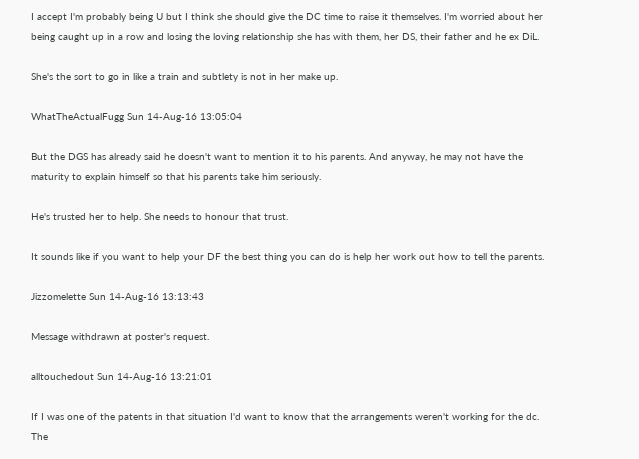I accept I'm probably being U but I think she should give the DC time to raise it themselves. I'm worried about her being caught up in a row and losing the loving relationship she has with them, her DS, their father and he ex DiL.

She's the sort to go in like a train and subtlety is not in her make up.

WhatTheActualFugg Sun 14-Aug-16 13:05:04

But the DGS has already said he doesn't want to mention it to his parents. And anyway, he may not have the maturity to explain himself so that his parents take him seriously.

He's trusted her to help. She needs to honour that trust.

It sounds like if you want to help your DF the best thing you can do is help her work out how to tell the parents.

Jizzomelette Sun 14-Aug-16 13:13:43

Message withdrawn at poster's request.

alltouchedout Sun 14-Aug-16 13:21:01

If I was one of the patents in that situation I'd want to know that the arrangements weren't working for the dc. The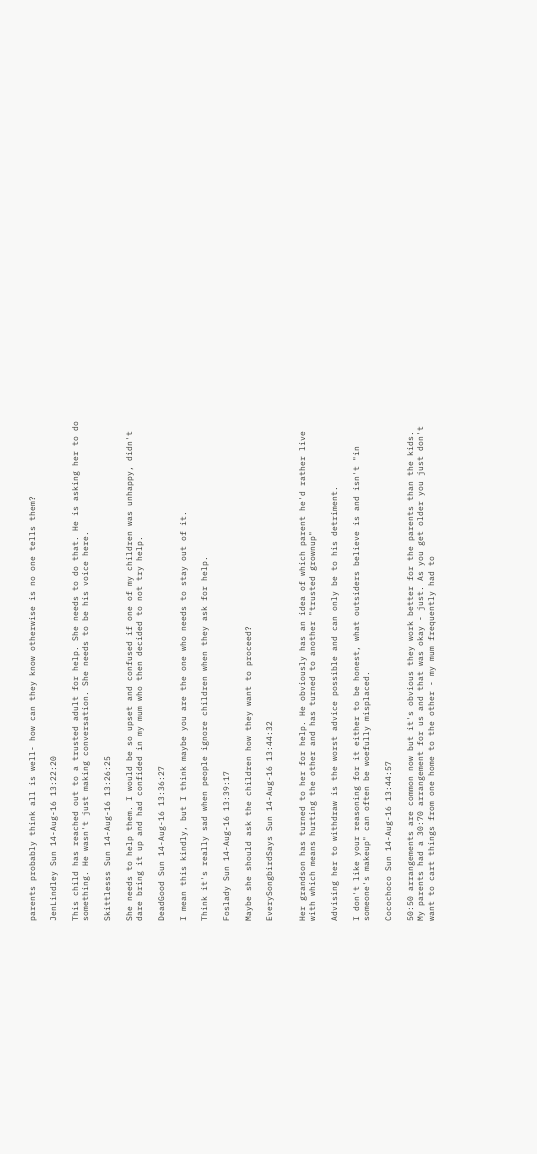parents probably think all is well- how can they know otherwise is no one tells them?

JenLindley Sun 14-Aug-16 13:22:20

This child has reached out to a trusted adult for help. She needs to do that. He is asking her to do something. He wasn't just making conversation. She needs to be his voice here.

Skittlesss Sun 14-Aug-16 13:26:25

She needs to help them. I would be so upset and confused if one of my children was unhappy, didn't dare bring it up and had confided in my mum who then decided to not try help.

DeadGood Sun 14-Aug-16 13:36:27

I mean this kindly, but I think maybe you are the one who needs to stay out of it.

Think it's really sad when people ignore children when they ask for help.

Foslady Sun 14-Aug-16 13:39:17

Maybe she should ask the children how they want to proceed?

EverySongbirdSays Sun 14-Aug-16 13:44:32


Her grandson has turned to her for help. He obviously has an idea of which parent he'd rather live with which means hurting the other and has turned to another "trusted grownup"

Advising her to withdraw is the worst advice possible and can only be to his detriment.

I don't like your reasoning for it either to be honest, what outsiders believe is and isn't "in someone's makeup" can often be woefully misplaced.

Cocochoco Sun 14-Aug-16 13:44:57

50:50 arrangements are common now but it's obvious they work better for the parents than the kids. My parents had a 30:70 arrangement for us and that was okay - just. As you get older you just don't want to cart things from one home to the other - my mum frequently had to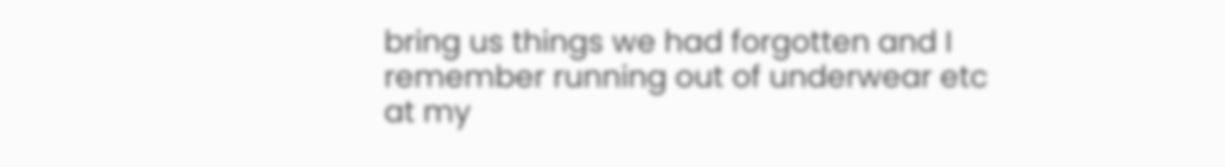bring us things we had forgotten and I remember running out of underwear etc at my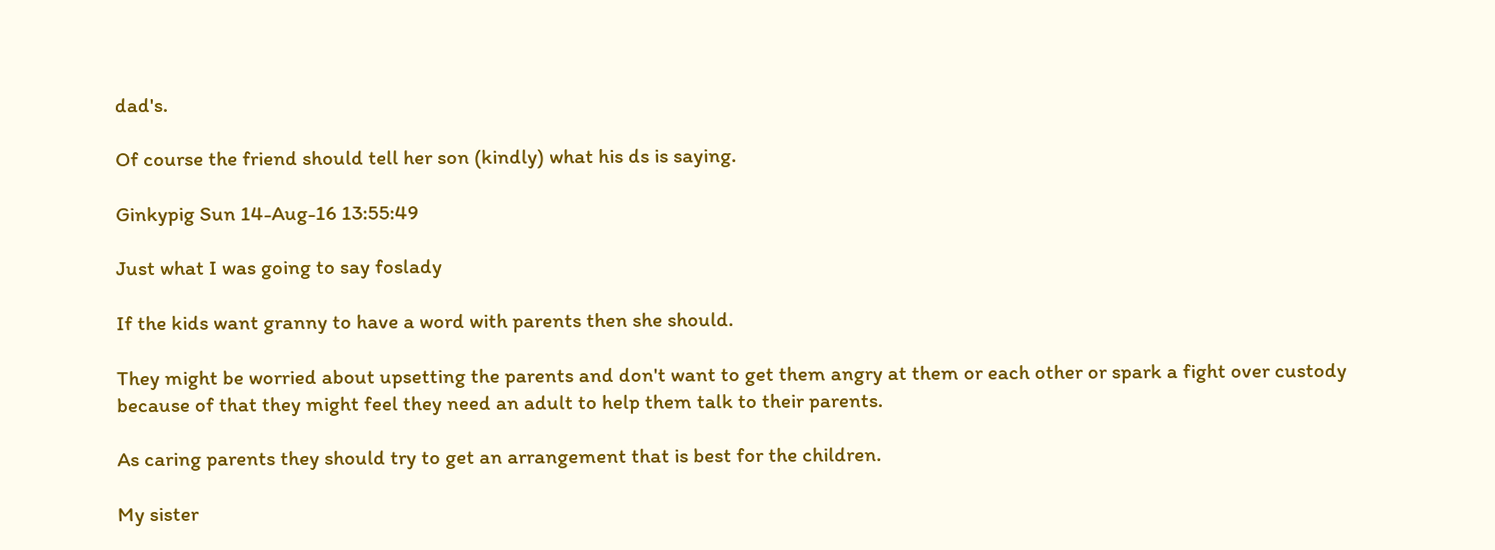dad's.

Of course the friend should tell her son (kindly) what his ds is saying.

Ginkypig Sun 14-Aug-16 13:55:49

Just what I was going to say foslady

If the kids want granny to have a word with parents then she should.

They might be worried about upsetting the parents and don't want to get them angry at them or each other or spark a fight over custody because of that they might feel they need an adult to help them talk to their parents.

As caring parents they should try to get an arrangement that is best for the children.

My sister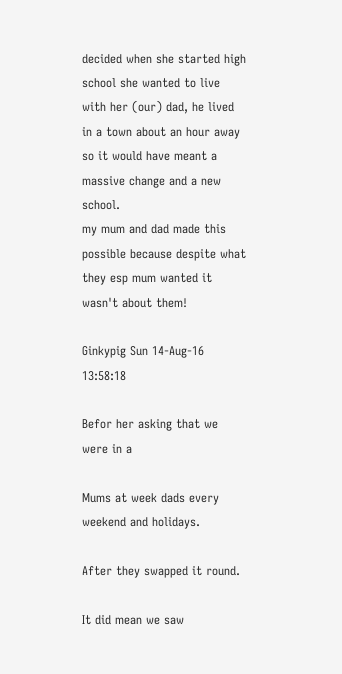decided when she started high school she wanted to live with her (our) dad, he lived in a town about an hour away so it would have meant a massive change and a new school.
my mum and dad made this possible because despite what they esp mum wanted it wasn't about them!

Ginkypig Sun 14-Aug-16 13:58:18

Befor her asking that we were in a

Mums at week dads every weekend and holidays.

After they swapped it round.

It did mean we saw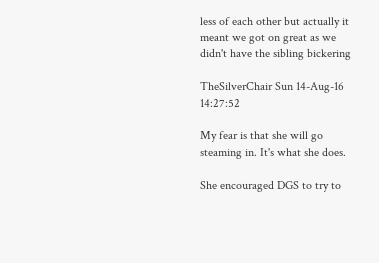less of each other but actually it meant we got on great as we didn't have the sibling bickering

TheSilverChair Sun 14-Aug-16 14:27:52

My fear is that she will go steaming in. It's what she does.

She encouraged DGS to try to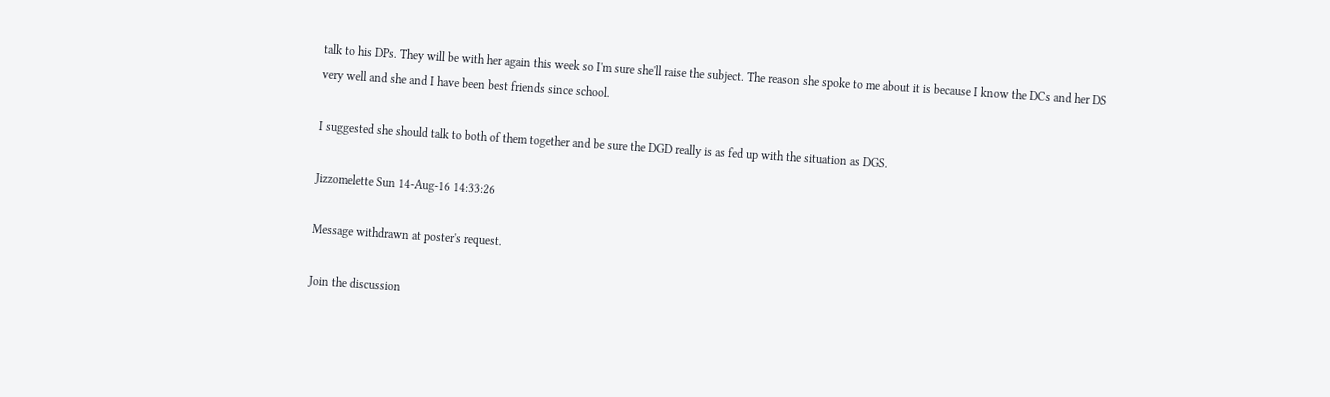talk to his DPs. They will be with her again this week so I'm sure she'll raise the subject. The reason she spoke to me about it is because I know the DCs and her DS very well and she and I have been best friends since school.

I suggested she should talk to both of them together and be sure the DGD really is as fed up with the situation as DGS.

Jizzomelette Sun 14-Aug-16 14:33:26

Message withdrawn at poster's request.

Join the discussion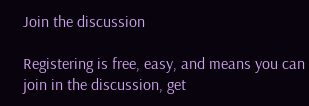Join the discussion

Registering is free, easy, and means you can join in the discussion, get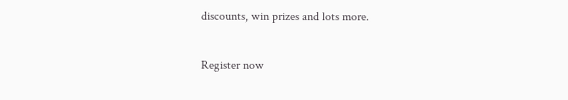discounts, win prizes and lots more.

Register now